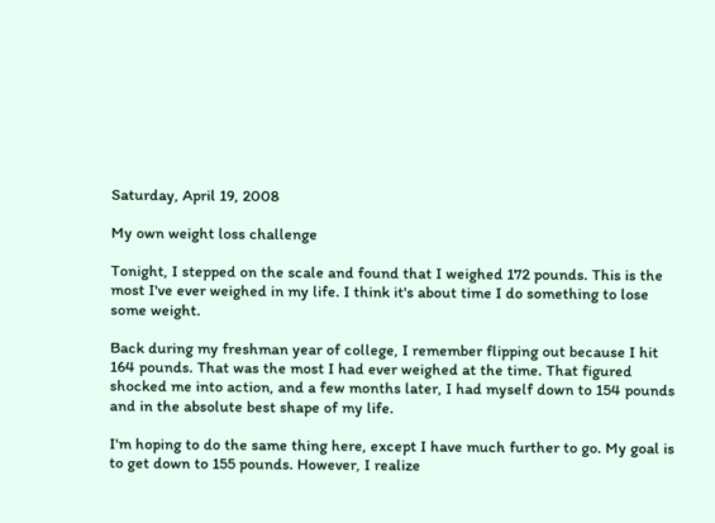Saturday, April 19, 2008

My own weight loss challenge

Tonight, I stepped on the scale and found that I weighed 172 pounds. This is the most I've ever weighed in my life. I think it's about time I do something to lose some weight.

Back during my freshman year of college, I remember flipping out because I hit 164 pounds. That was the most I had ever weighed at the time. That figured shocked me into action, and a few months later, I had myself down to 154 pounds and in the absolute best shape of my life.

I'm hoping to do the same thing here, except I have much further to go. My goal is to get down to 155 pounds. However, I realize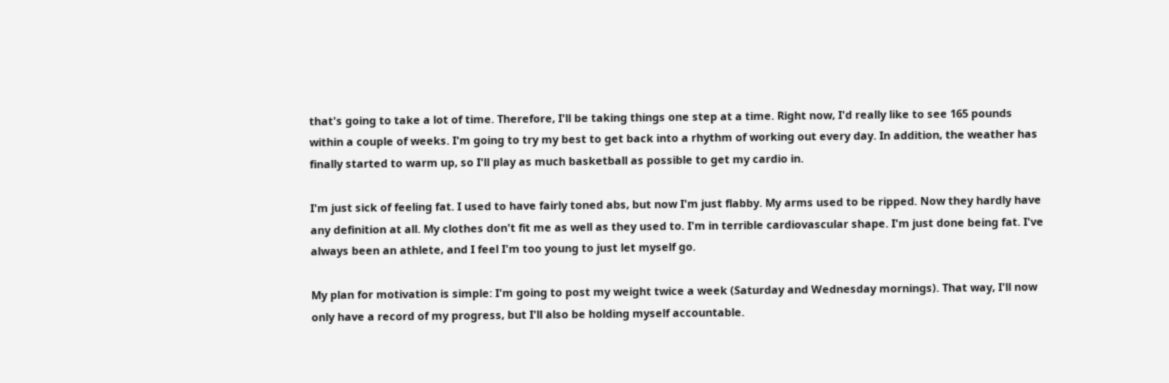that's going to take a lot of time. Therefore, I'll be taking things one step at a time. Right now, I'd really like to see 165 pounds within a couple of weeks. I'm going to try my best to get back into a rhythm of working out every day. In addition, the weather has finally started to warm up, so I'll play as much basketball as possible to get my cardio in.

I'm just sick of feeling fat. I used to have fairly toned abs, but now I'm just flabby. My arms used to be ripped. Now they hardly have any definition at all. My clothes don't fit me as well as they used to. I'm in terrible cardiovascular shape. I'm just done being fat. I've always been an athlete, and I feel I'm too young to just let myself go.

My plan for motivation is simple: I'm going to post my weight twice a week (Saturday and Wednesday mornings). That way, I'll now only have a record of my progress, but I'll also be holding myself accountable.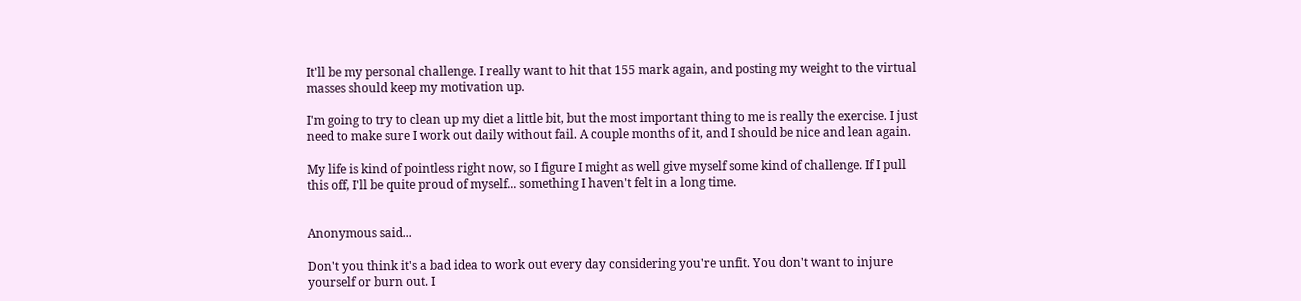It'll be my personal challenge. I really want to hit that 155 mark again, and posting my weight to the virtual masses should keep my motivation up.

I'm going to try to clean up my diet a little bit, but the most important thing to me is really the exercise. I just need to make sure I work out daily without fail. A couple months of it, and I should be nice and lean again.

My life is kind of pointless right now, so I figure I might as well give myself some kind of challenge. If I pull this off, I'll be quite proud of myself... something I haven't felt in a long time.


Anonymous said...

Don't you think it's a bad idea to work out every day considering you're unfit. You don't want to injure yourself or burn out. I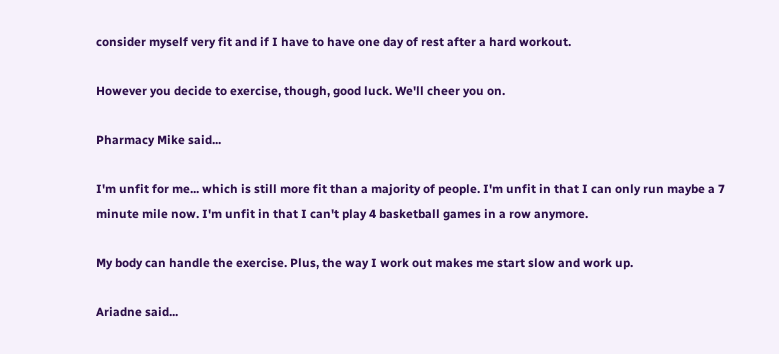consider myself very fit and if I have to have one day of rest after a hard workout.

However you decide to exercise, though, good luck. We'll cheer you on.

Pharmacy Mike said...

I'm unfit for me... which is still more fit than a majority of people. I'm unfit in that I can only run maybe a 7 minute mile now. I'm unfit in that I can't play 4 basketball games in a row anymore.

My body can handle the exercise. Plus, the way I work out makes me start slow and work up.

Ariadne said...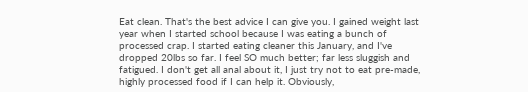Eat clean. That's the best advice I can give you. I gained weight last year when I started school because I was eating a bunch of processed crap. I started eating cleaner this January, and I've dropped 20lbs so far. I feel SO much better; far less sluggish and fatigued. I don't get all anal about it, I just try not to eat pre-made, highly processed food if I can help it. Obviously,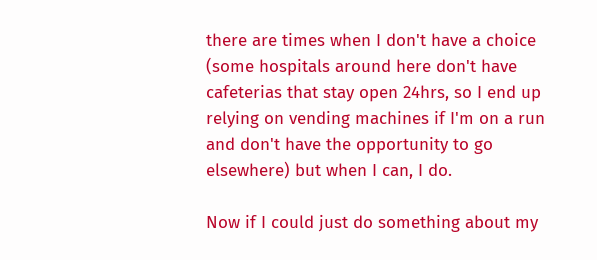there are times when I don't have a choice (some hospitals around here don't have cafeterias that stay open 24hrs, so I end up relying on vending machines if I'm on a run and don't have the opportunity to go elsewhere) but when I can, I do.

Now if I could just do something about my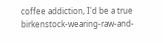coffee addiction, I'd be a true birkenstock-wearing-raw-and-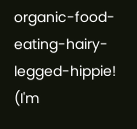organic-food-eating-hairy-legged-hippie! (I'm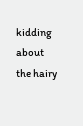kidding about the hairy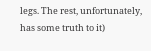legs. The rest, unfortunately, has some truth to it)